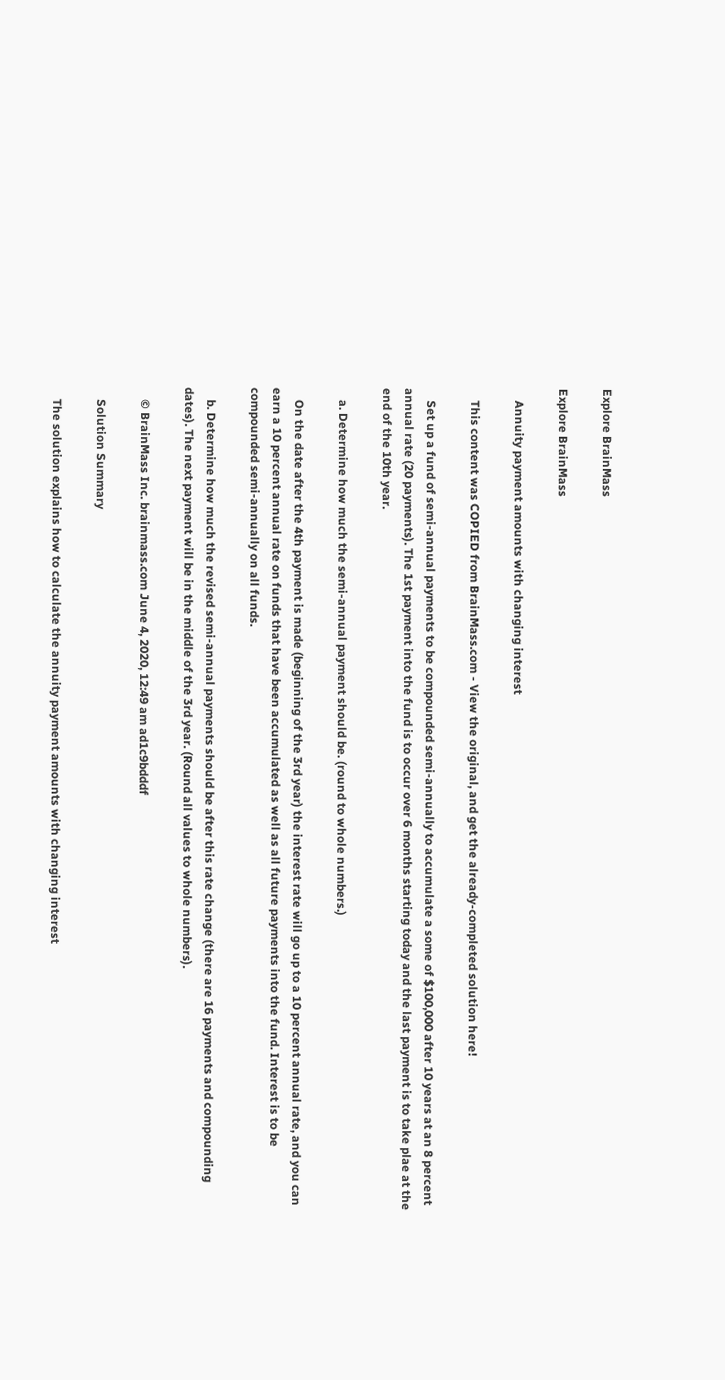Explore BrainMass

Explore BrainMass

    Annuity payment amounts with changing interest

    This content was COPIED from BrainMass.com - View the original, and get the already-completed solution here!

    Set up a fund of semi-annual payments to be compounded semi-annually to accumulate a some of $100,000 after 10 years at an 8 percent annual rate (20 payments). The 1st payment into the fund is to occur over 6 months starting today and the last payment is to take plae at the end of the 10th year.

    a. Determine how much the semi-annual payment should be. (round to whole numbers.)

    On the date after the 4th payment is made (beginning of the 3rd year) the interest rate will go up to a 10 percent annual rate, and you can earn a 10 percent annual rate on funds that have been accumulated as well as all future payments into the fund. Interest is to be compounded semi-annually on all funds.

    b. Determine how much the revised semi-annual payments should be after this rate change (there are 16 payments and compounding dates). The next payment will be in the middle of the 3rd year. (Round all values to whole numbers).

    © BrainMass Inc. brainmass.com June 4, 2020, 12:49 am ad1c9bdddf

    Solution Summary

    The solution explains how to calculate the annuity payment amounts with changing interest